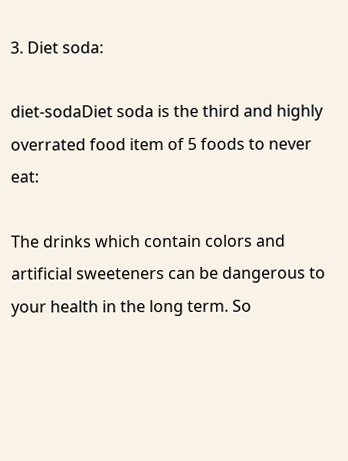3. Diet soda:

diet-sodaDiet soda is the third and highly overrated food item of 5 foods to never eat:

The drinks which contain colors and artificial sweeteners can be dangerous to your health in the long term. So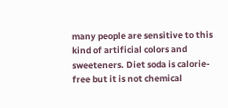many people are sensitive to this kind of artificial colors and sweeteners. Diet soda is calorie-free but it is not chemical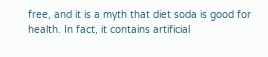free, and it is a myth that diet soda is good for health. In fact, it contains artificial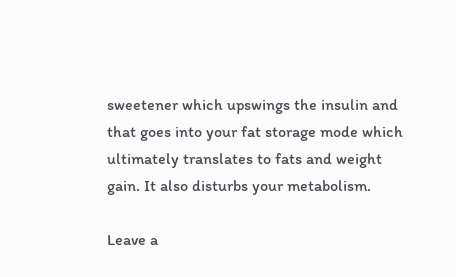sweetener which upswings the insulin and that goes into your fat storage mode which ultimately translates to fats and weight gain. It also disturbs your metabolism.

Leave a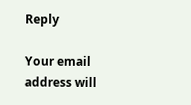Reply

Your email address will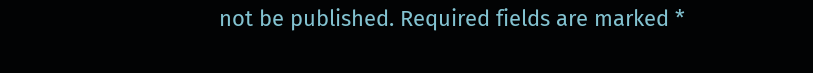not be published. Required fields are marked *